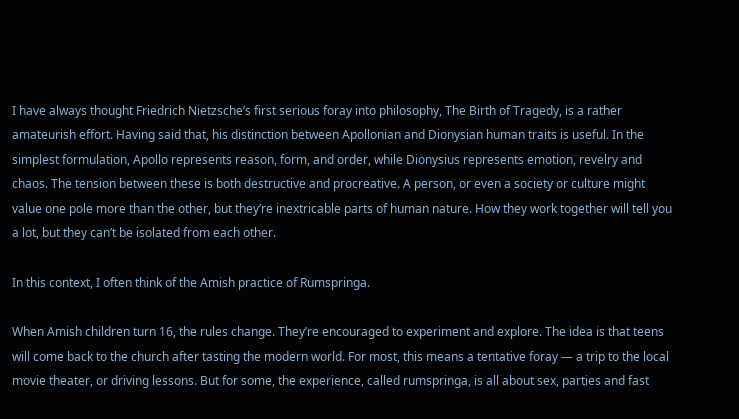I have always thought Friedrich Nietzsche’s first serious foray into philosophy, The Birth of Tragedy, is a rather amateurish effort. Having said that, his distinction between Apollonian and Dionysian human traits is useful. In the simplest formulation, Apollo represents reason, form, and order, while Dionysius represents emotion, revelry and chaos. The tension between these is both destructive and procreative. A person, or even a society or culture might value one pole more than the other, but they’re inextricable parts of human nature. How they work together will tell you a lot, but they can’t be isolated from each other.

In this context, I often think of the Amish practice of Rumspringa.

When Amish children turn 16, the rules change. They’re encouraged to experiment and explore. The idea is that teens will come back to the church after tasting the modern world. For most, this means a tentative foray — a trip to the local movie theater, or driving lessons. But for some, the experience, called rumspringa, is all about sex, parties and fast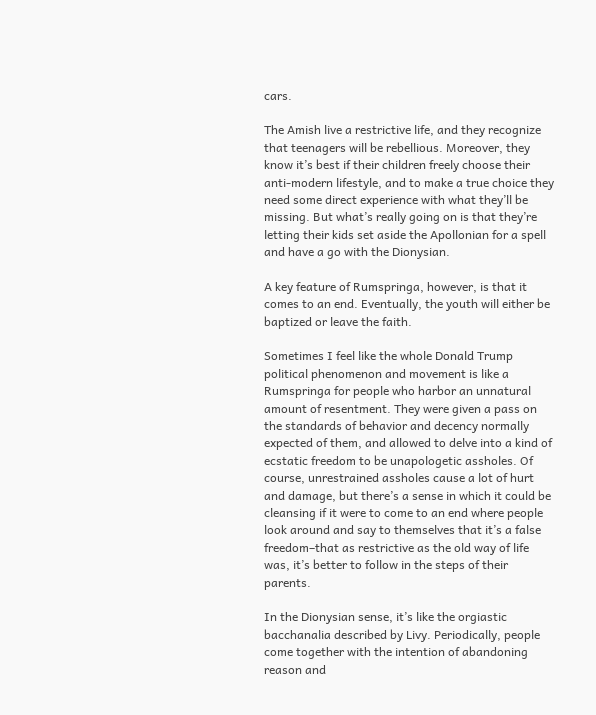cars.

The Amish live a restrictive life, and they recognize that teenagers will be rebellious. Moreover, they know it’s best if their children freely choose their anti-modern lifestyle, and to make a true choice they need some direct experience with what they’ll be missing. But what’s really going on is that they’re letting their kids set aside the Apollonian for a spell and have a go with the Dionysian.

A key feature of Rumspringa, however, is that it comes to an end. Eventually, the youth will either be baptized or leave the faith.

Sometimes I feel like the whole Donald Trump political phenomenon and movement is like a Rumspringa for people who harbor an unnatural amount of resentment. They were given a pass on the standards of behavior and decency normally expected of them, and allowed to delve into a kind of ecstatic freedom to be unapologetic assholes. Of course, unrestrained assholes cause a lot of hurt and damage, but there’s a sense in which it could be cleansing if it were to come to an end where people look around and say to themselves that it’s a false freedom–that as restrictive as the old way of life was, it’s better to follow in the steps of their parents.

In the Dionysian sense, it’s like the orgiastic bacchanalia described by Livy. Periodically, people come together with the intention of abandoning reason and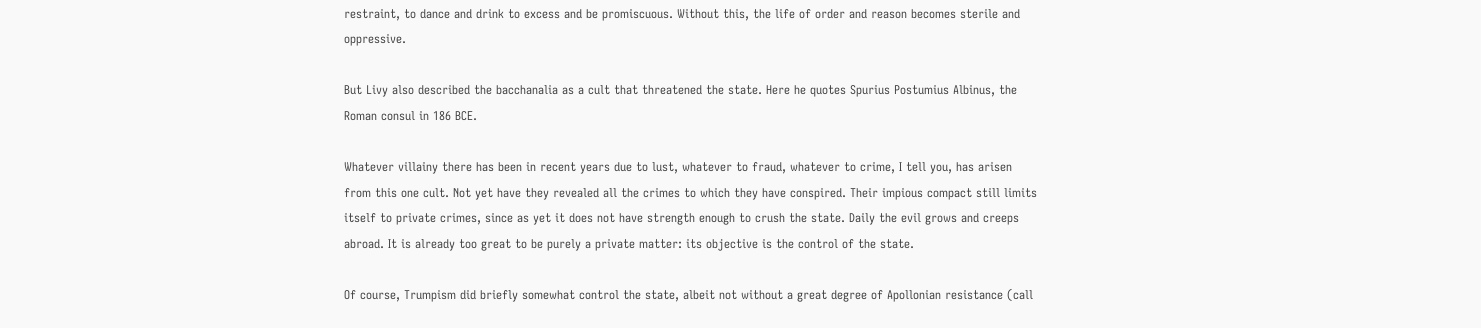restraint, to dance and drink to excess and be promiscuous. Without this, the life of order and reason becomes sterile and oppressive.

But Livy also described the bacchanalia as a cult that threatened the state. Here he quotes Spurius Postumius Albinus, the Roman consul in 186 BCE.

Whatever villainy there has been in recent years due to lust, whatever to fraud, whatever to crime, I tell you, has arisen from this one cult. Not yet have they revealed all the crimes to which they have conspired. Their impious compact still limits itself to private crimes, since as yet it does not have strength enough to crush the state. Daily the evil grows and creeps abroad. It is already too great to be purely a private matter: its objective is the control of the state.

Of course, Trumpism did briefly somewhat control the state, albeit not without a great degree of Apollonian resistance (call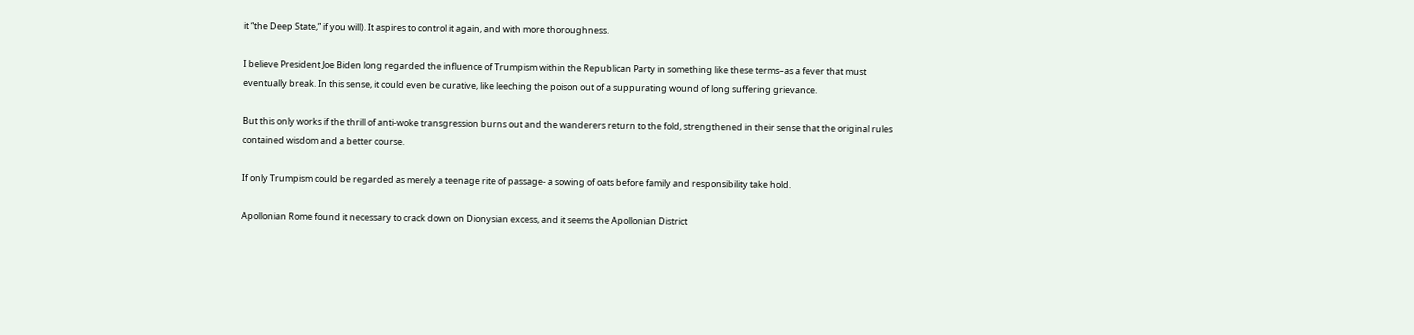it “the Deep State,” if you will). It aspires to control it again, and with more thoroughness.

I believe President Joe Biden long regarded the influence of Trumpism within the Republican Party in something like these terms–as a fever that must eventually break. In this sense, it could even be curative, like leeching the poison out of a suppurating wound of long suffering grievance.

But this only works if the thrill of anti-woke transgression burns out and the wanderers return to the fold, strengthened in their sense that the original rules contained wisdom and a better course.

If only Trumpism could be regarded as merely a teenage rite of passage- a sowing of oats before family and responsibility take hold.

Apollonian Rome found it necessary to crack down on Dionysian excess, and it seems the Apollonian District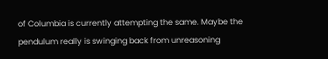of Columbia is currently attempting the same. Maybe the pendulum really is swinging back from unreasoning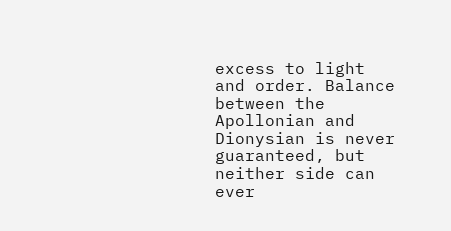excess to light and order. Balance between the Apollonian and Dionysian is never guaranteed, but neither side can ever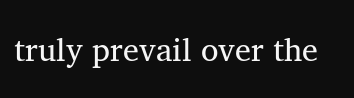truly prevail over the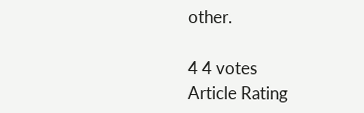other.

4 4 votes
Article Rating